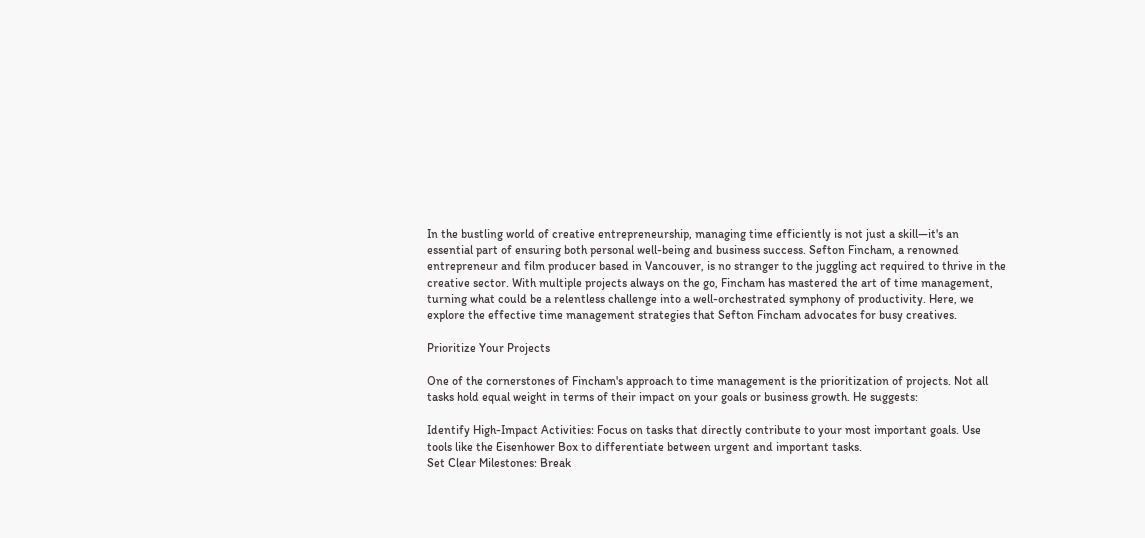In the bustling world of creative entrepreneurship, managing time efficiently is not just a skill—it's an essential part of ensuring both personal well-being and business success. Sefton Fincham, a renowned entrepreneur and film producer based in Vancouver, is no stranger to the juggling act required to thrive in the creative sector. With multiple projects always on the go, Fincham has mastered the art of time management, turning what could be a relentless challenge into a well-orchestrated symphony of productivity. Here, we explore the effective time management strategies that Sefton Fincham advocates for busy creatives.

Prioritize Your Projects

One of the cornerstones of Fincham's approach to time management is the prioritization of projects. Not all tasks hold equal weight in terms of their impact on your goals or business growth. He suggests:

Identify High-Impact Activities: Focus on tasks that directly contribute to your most important goals. Use tools like the Eisenhower Box to differentiate between urgent and important tasks.
Set Clear Milestones: Break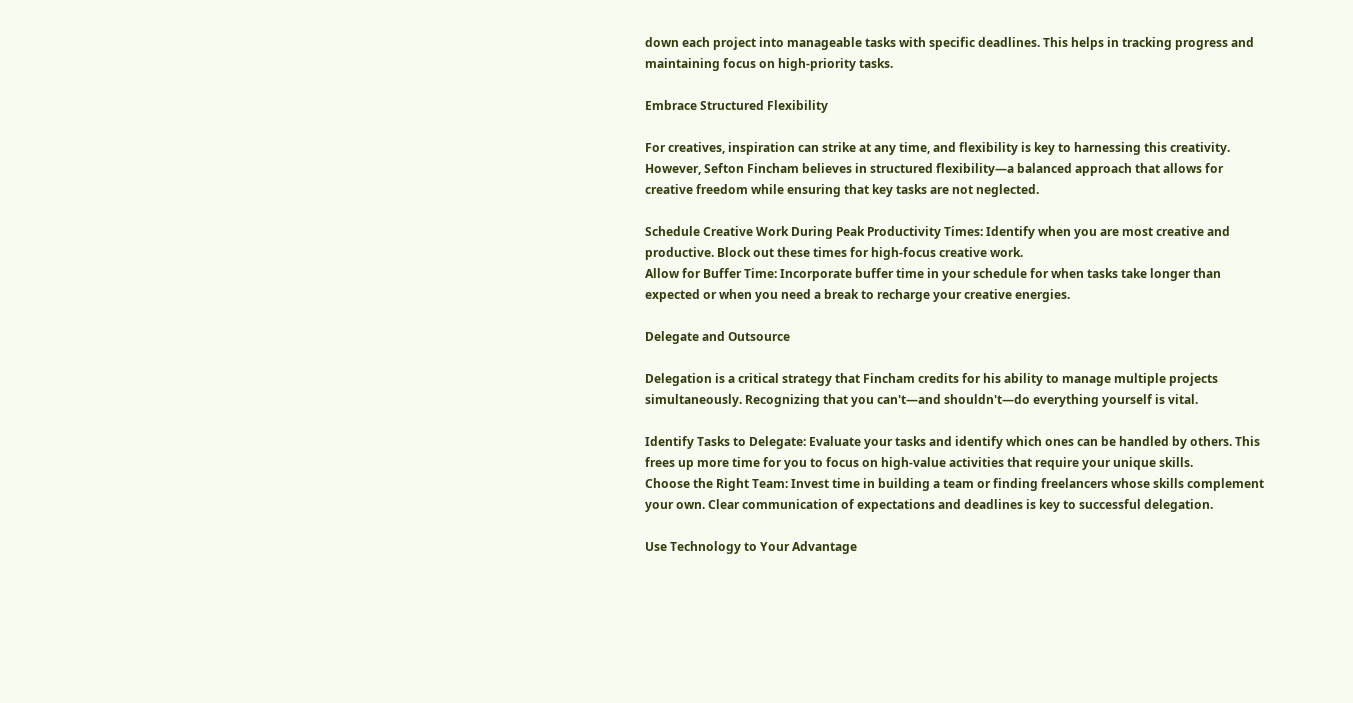down each project into manageable tasks with specific deadlines. This helps in tracking progress and maintaining focus on high-priority tasks.

Embrace Structured Flexibility

For creatives, inspiration can strike at any time, and flexibility is key to harnessing this creativity. However, Sefton Fincham believes in structured flexibility—a balanced approach that allows for creative freedom while ensuring that key tasks are not neglected.

Schedule Creative Work During Peak Productivity Times: Identify when you are most creative and productive. Block out these times for high-focus creative work.
Allow for Buffer Time: Incorporate buffer time in your schedule for when tasks take longer than expected or when you need a break to recharge your creative energies.

Delegate and Outsource

Delegation is a critical strategy that Fincham credits for his ability to manage multiple projects simultaneously. Recognizing that you can't—and shouldn't—do everything yourself is vital.

Identify Tasks to Delegate: Evaluate your tasks and identify which ones can be handled by others. This frees up more time for you to focus on high-value activities that require your unique skills.
Choose the Right Team: Invest time in building a team or finding freelancers whose skills complement your own. Clear communication of expectations and deadlines is key to successful delegation.

Use Technology to Your Advantage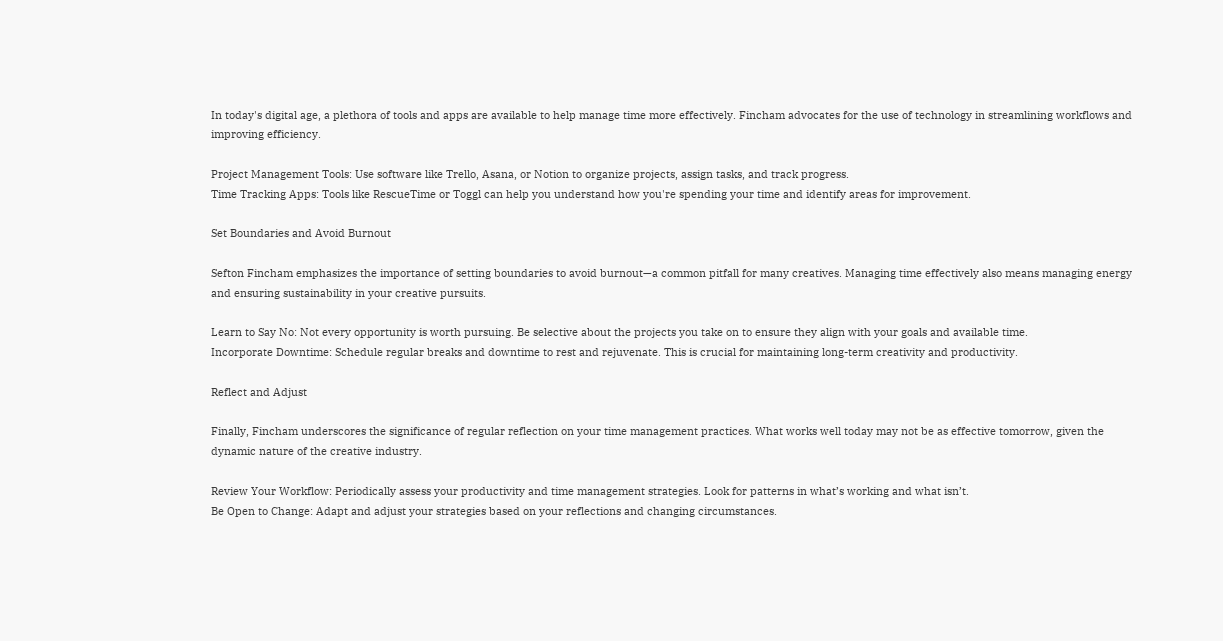In today's digital age, a plethora of tools and apps are available to help manage time more effectively. Fincham advocates for the use of technology in streamlining workflows and improving efficiency.

Project Management Tools: Use software like Trello, Asana, or Notion to organize projects, assign tasks, and track progress.
Time Tracking Apps: Tools like RescueTime or Toggl can help you understand how you're spending your time and identify areas for improvement.

Set Boundaries and Avoid Burnout

Sefton Fincham emphasizes the importance of setting boundaries to avoid burnout—a common pitfall for many creatives. Managing time effectively also means managing energy and ensuring sustainability in your creative pursuits.

Learn to Say No: Not every opportunity is worth pursuing. Be selective about the projects you take on to ensure they align with your goals and available time.
Incorporate Downtime: Schedule regular breaks and downtime to rest and rejuvenate. This is crucial for maintaining long-term creativity and productivity.

Reflect and Adjust

Finally, Fincham underscores the significance of regular reflection on your time management practices. What works well today may not be as effective tomorrow, given the dynamic nature of the creative industry.

Review Your Workflow: Periodically assess your productivity and time management strategies. Look for patterns in what’s working and what isn’t.
Be Open to Change: Adapt and adjust your strategies based on your reflections and changing circumstances.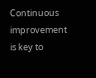Continuous improvement is key to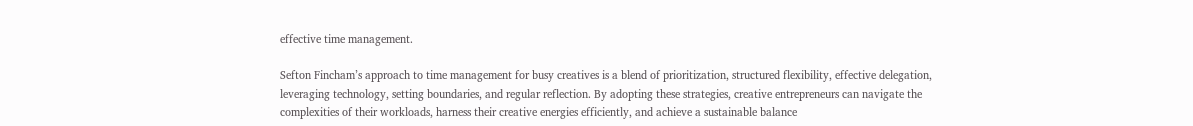effective time management.

Sefton Fincham’s approach to time management for busy creatives is a blend of prioritization, structured flexibility, effective delegation, leveraging technology, setting boundaries, and regular reflection. By adopting these strategies, creative entrepreneurs can navigate the complexities of their workloads, harness their creative energies efficiently, and achieve a sustainable balance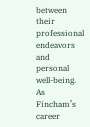between their professional endeavors and personal well-being. As Fincham’s career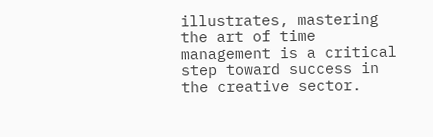illustrates, mastering the art of time management is a critical step toward success in the creative sector.